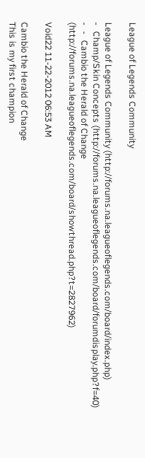League of Legends Community

League of Legends Community (http://forums.na.leagueoflegends.com/board/index.php)
-   Champ/Skin Concepts (http://forums.na.leagueoflegends.com/board/forumdisplay.php?f=40)
-   -   Cambio the Herald of Change (http://forums.na.leagueoflegends.com/board/showthread.php?t=2827962)

Void22 11-22-2012 06:53 AM

Cambio the Herald of Change
This is my first champion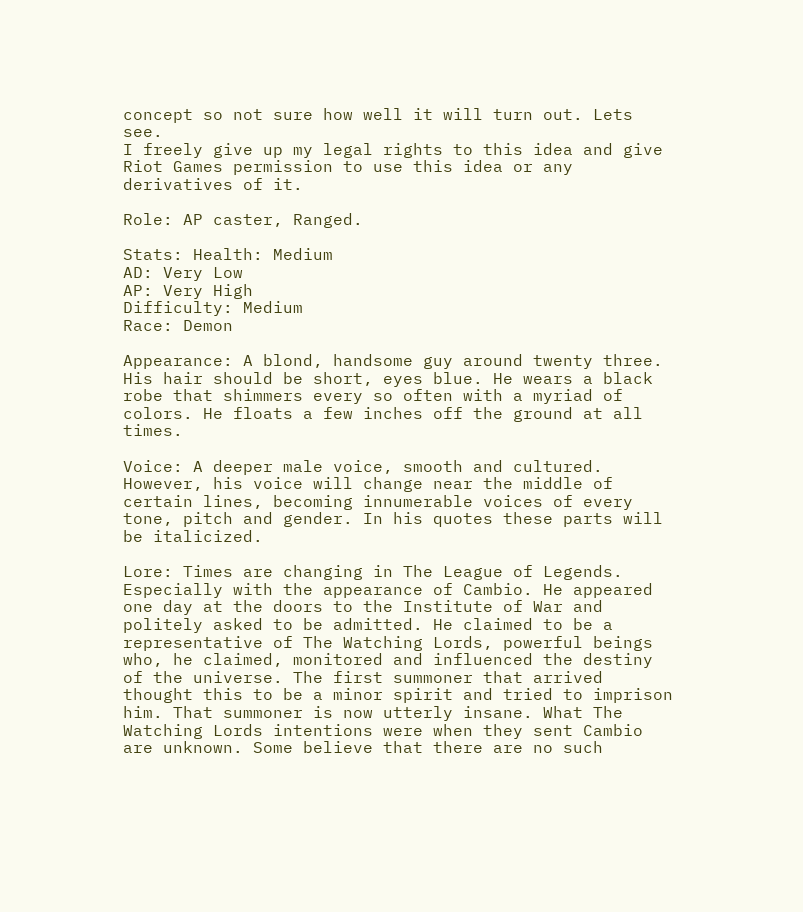concept so not sure how well it will turn out. Lets see.
I freely give up my legal rights to this idea and give Riot Games permission to use this idea or any derivatives of it.

Role: AP caster, Ranged.

Stats: Health: Medium
AD: Very Low
AP: Very High
Difficulty: Medium
Race: Demon

Appearance: A blond, handsome guy around twenty three. His hair should be short, eyes blue. He wears a black robe that shimmers every so often with a myriad of colors. He floats a few inches off the ground at all times.

Voice: A deeper male voice, smooth and cultured. However, his voice will change near the middle of certain lines, becoming innumerable voices of every tone, pitch and gender. In his quotes these parts will be italicized.

Lore: Times are changing in The League of Legends. Especially with the appearance of Cambio. He appeared one day at the doors to the Institute of War and politely asked to be admitted. He claimed to be a representative of The Watching Lords, powerful beings who, he claimed, monitored and influenced the destiny of the universe. The first summoner that arrived thought this to be a minor spirit and tried to imprison him. That summoner is now utterly insane. What The Watching Lords intentions were when they sent Cambio are unknown. Some believe that there are no such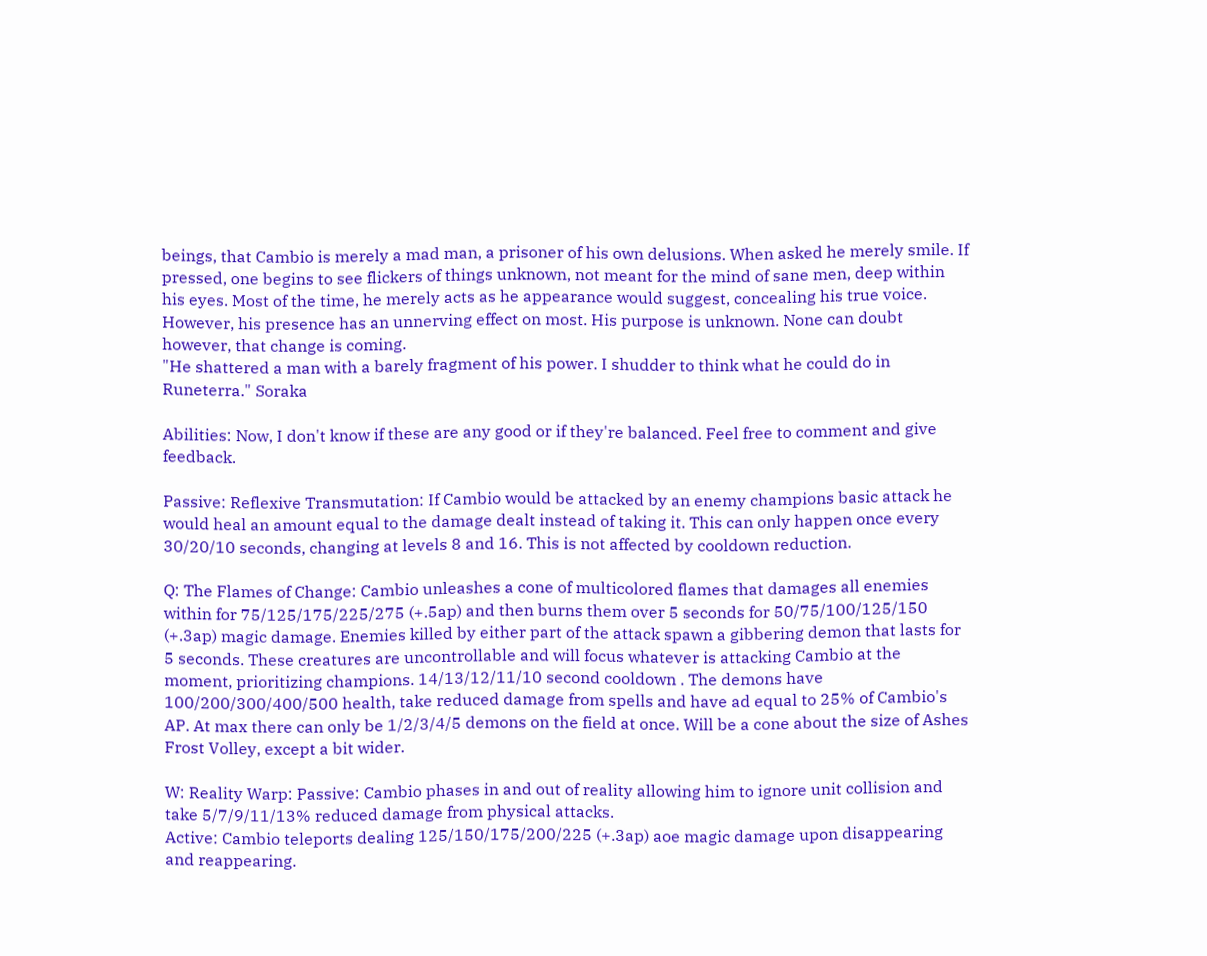beings, that Cambio is merely a mad man, a prisoner of his own delusions. When asked he merely smile. If pressed, one begins to see flickers of things unknown, not meant for the mind of sane men, deep within his eyes. Most of the time, he merely acts as he appearance would suggest, concealing his true voice. However, his presence has an unnerving effect on most. His purpose is unknown. None can doubt however, that change is coming.
"He shattered a man with a barely fragment of his power. I shudder to think what he could do in Runeterra." Soraka

Abilities: Now, I don't know if these are any good or if they're balanced. Feel free to comment and give feedback.

Passive: Reflexive Transmutation: If Cambio would be attacked by an enemy champions basic attack he would heal an amount equal to the damage dealt instead of taking it. This can only happen once every 30/20/10 seconds, changing at levels 8 and 16. This is not affected by cooldown reduction.

Q: The Flames of Change: Cambio unleashes a cone of multicolored flames that damages all enemies within for 75/125/175/225/275 (+.5ap) and then burns them over 5 seconds for 50/75/100/125/150 (+.3ap) magic damage. Enemies killed by either part of the attack spawn a gibbering demon that lasts for 5 seconds. These creatures are uncontrollable and will focus whatever is attacking Cambio at the moment, prioritizing champions. 14/13/12/11/10 second cooldown . The demons have 100/200/300/400/500 health, take reduced damage from spells and have ad equal to 25% of Cambio's AP. At max there can only be 1/2/3/4/5 demons on the field at once. Will be a cone about the size of Ashes Frost Volley, except a bit wider.

W: Reality Warp: Passive: Cambio phases in and out of reality allowing him to ignore unit collision and take 5/7/9/11/13% reduced damage from physical attacks.
Active: Cambio teleports dealing 125/150/175/200/225 (+.3ap) aoe magic damage upon disappearing and reappearing.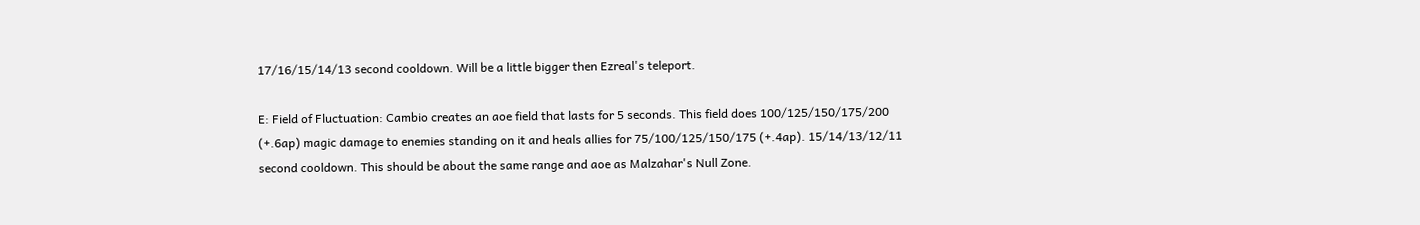17/16/15/14/13 second cooldown. Will be a little bigger then Ezreal's teleport.

E: Field of Fluctuation: Cambio creates an aoe field that lasts for 5 seconds. This field does 100/125/150/175/200 (+.6ap) magic damage to enemies standing on it and heals allies for 75/100/125/150/175 (+.4ap). 15/14/13/12/11 second cooldown. This should be about the same range and aoe as Malzahar's Null Zone.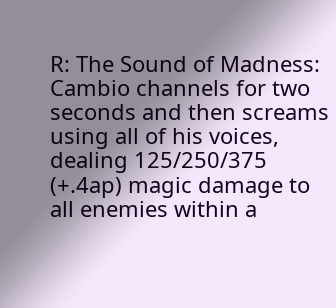R: The Sound of Madness: Cambio channels for two seconds and then screams using all of his voices, dealing 125/250/375 (+.4ap) magic damage to all enemies within a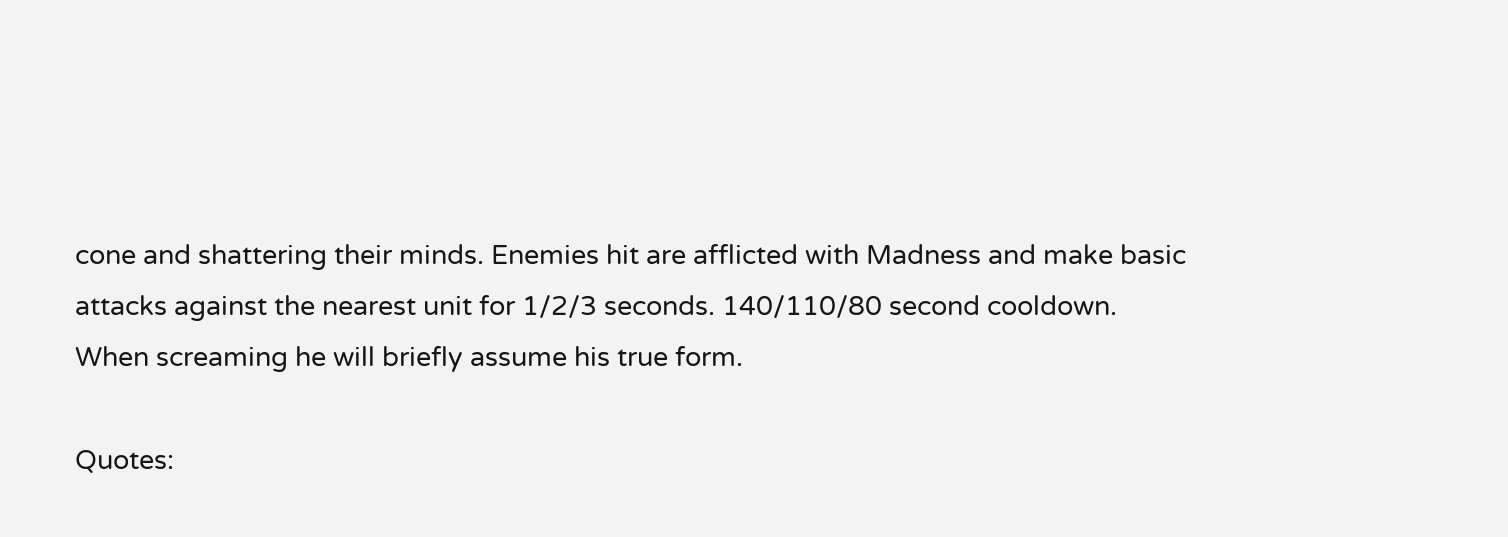cone and shattering their minds. Enemies hit are afflicted with Madness and make basic attacks against the nearest unit for 1/2/3 seconds. 140/110/80 second cooldown. When screaming he will briefly assume his true form.

Quotes: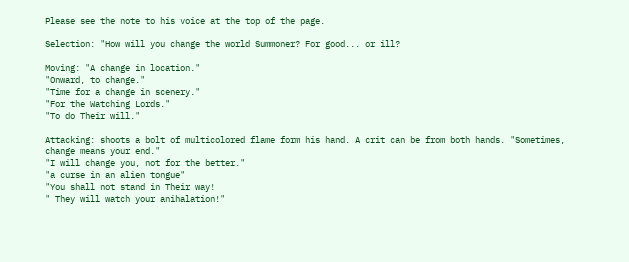Please see the note to his voice at the top of the page.

Selection: "How will you change the world Summoner? For good... or ill?

Moving: "A change in location."
"Onward, to change."
"Time for a change in scenery."
"For the Watching Lords."
"To do Their will."

Attacking: shoots a bolt of multicolored flame form his hand. A crit can be from both hands. "Sometimes, change means your end."
"I will change you, not for the better."
"a curse in an alien tongue"
"You shall not stand in Their way!
" They will watch your anihalation!"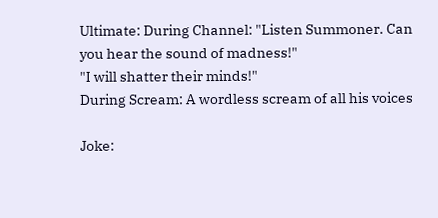Ultimate: During Channel: "Listen Summoner. Can you hear the sound of madness!"
"I will shatter their minds!"
During Scream: A wordless scream of all his voices

Joke: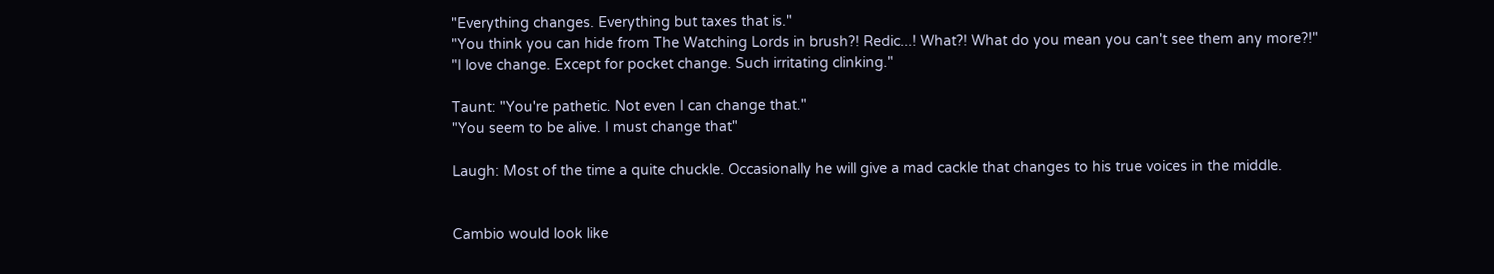"Everything changes. Everything but taxes that is."
"You think you can hide from The Watching Lords in brush?! Redic...! What?! What do you mean you can't see them any more?!"
"I love change. Except for pocket change. Such irritating clinking."

Taunt: "You're pathetic. Not even I can change that."
"You seem to be alive. I must change that"

Laugh: Most of the time a quite chuckle. Occasionally he will give a mad cackle that changes to his true voices in the middle.


Cambio would look like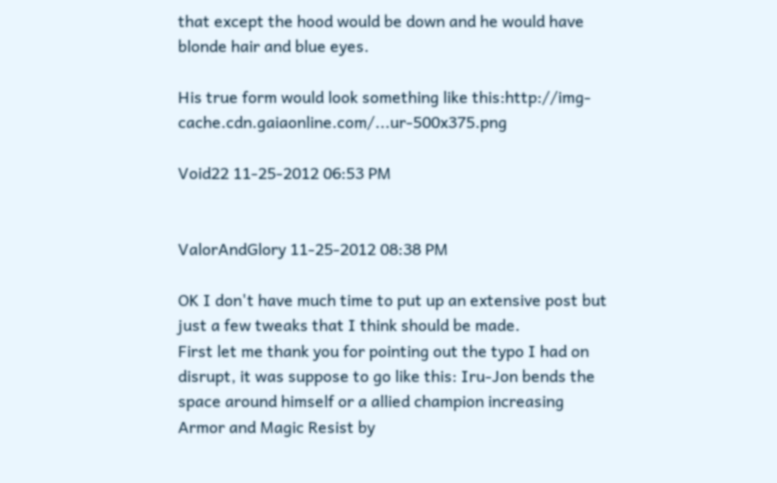that except the hood would be down and he would have blonde hair and blue eyes.

His true form would look something like this:http://img-cache.cdn.gaiaonline.com/...ur-500x375.png

Void22 11-25-2012 06:53 PM


ValorAndGlory 11-25-2012 08:38 PM

OK I don't have much time to put up an extensive post but just a few tweaks that I think should be made.
First let me thank you for pointing out the typo I had on disrupt, it was suppose to go like this: Iru-Jon bends the space around himself or a allied champion increasing Armor and Magic Resist by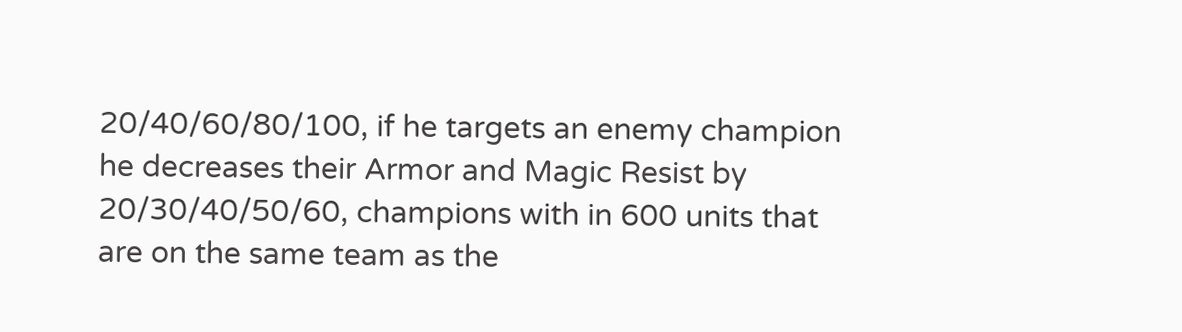20/40/60/80/100, if he targets an enemy champion he decreases their Armor and Magic Resist by 20/30/40/50/60, champions with in 600 units that are on the same team as the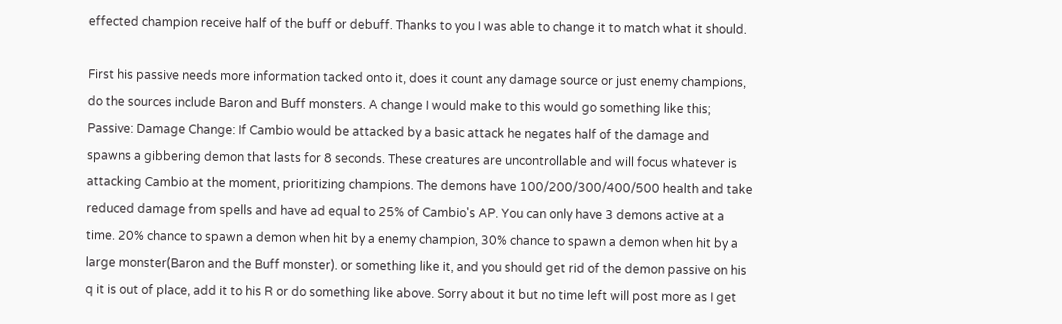effected champion receive half of the buff or debuff. Thanks to you I was able to change it to match what it should.

First his passive needs more information tacked onto it, does it count any damage source or just enemy champions, do the sources include Baron and Buff monsters. A change I would make to this would go something like this; Passive: Damage Change: If Cambio would be attacked by a basic attack he negates half of the damage and spawns a gibbering demon that lasts for 8 seconds. These creatures are uncontrollable and will focus whatever is attacking Cambio at the moment, prioritizing champions. The demons have 100/200/300/400/500 health and take reduced damage from spells and have ad equal to 25% of Cambio's AP. You can only have 3 demons active at a time. 20% chance to spawn a demon when hit by a enemy champion, 30% chance to spawn a demon when hit by a large monster(Baron and the Buff monster). or something like it, and you should get rid of the demon passive on his q it is out of place, add it to his R or do something like above. Sorry about it but no time left will post more as I get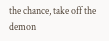the chance, take off the demon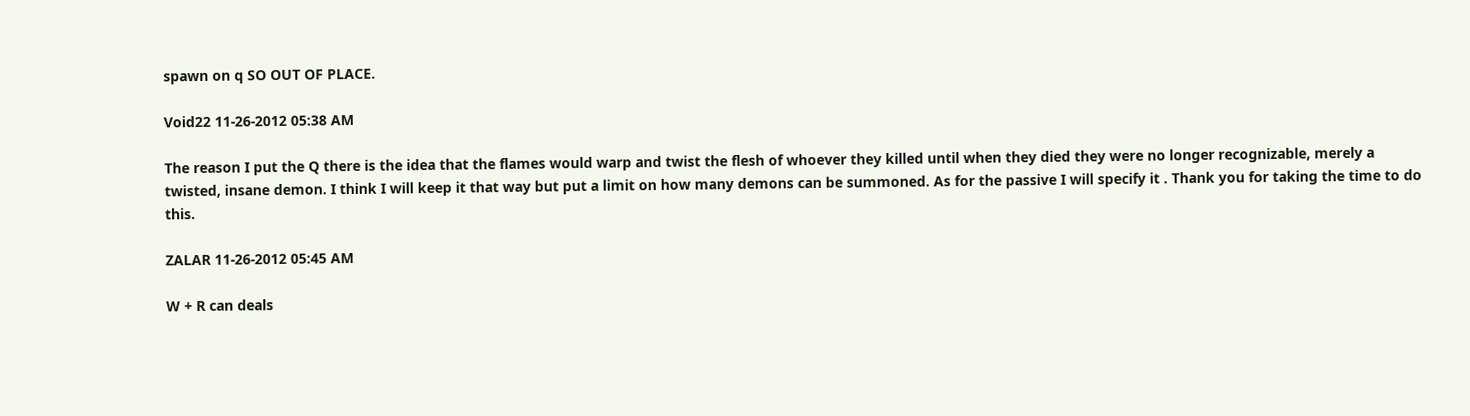spawn on q SO OUT OF PLACE.

Void22 11-26-2012 05:38 AM

The reason I put the Q there is the idea that the flames would warp and twist the flesh of whoever they killed until when they died they were no longer recognizable, merely a twisted, insane demon. I think I will keep it that way but put a limit on how many demons can be summoned. As for the passive I will specify it . Thank you for taking the time to do this.

ZALAR 11-26-2012 05:45 AM

W + R can deals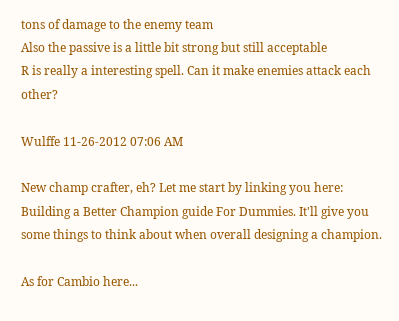tons of damage to the enemy team
Also the passive is a little bit strong but still acceptable
R is really a interesting spell. Can it make enemies attack each other?

Wulffe 11-26-2012 07:06 AM

New champ crafter, eh? Let me start by linking you here: Building a Better Champion guide For Dummies. It'll give you some things to think about when overall designing a champion.

As for Cambio here...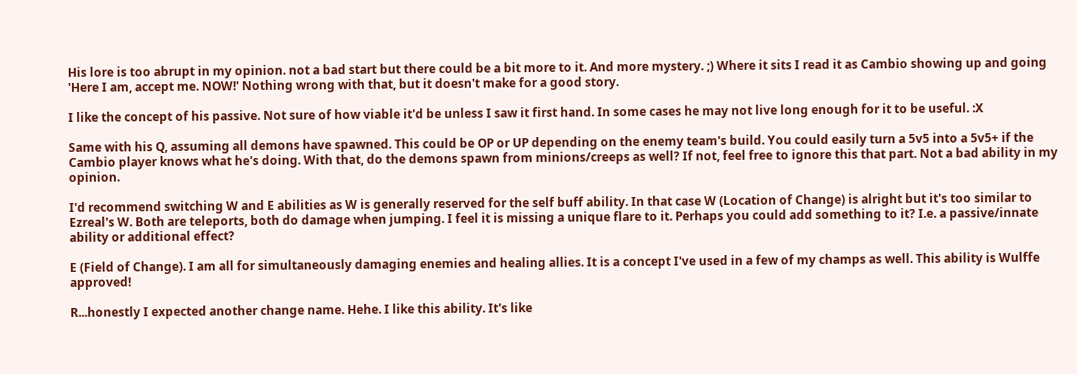His lore is too abrupt in my opinion. not a bad start but there could be a bit more to it. And more mystery. ;) Where it sits I read it as Cambio showing up and going 'Here I am, accept me. NOW!' Nothing wrong with that, but it doesn't make for a good story.

I like the concept of his passive. Not sure of how viable it'd be unless I saw it first hand. In some cases he may not live long enough for it to be useful. :X

Same with his Q, assuming all demons have spawned. This could be OP or UP depending on the enemy team's build. You could easily turn a 5v5 into a 5v5+ if the Cambio player knows what he's doing. With that, do the demons spawn from minions/creeps as well? If not, feel free to ignore this that part. Not a bad ability in my opinion.

I'd recommend switching W and E abilities as W is generally reserved for the self buff ability. In that case W (Location of Change) is alright but it's too similar to Ezreal's W. Both are teleports, both do damage when jumping. I feel it is missing a unique flare to it. Perhaps you could add something to it? I.e. a passive/innate ability or additional effect?

E (Field of Change). I am all for simultaneously damaging enemies and healing allies. It is a concept I've used in a few of my champs as well. This ability is Wulffe approved!

R...honestly I expected another change name. Hehe. I like this ability. It's like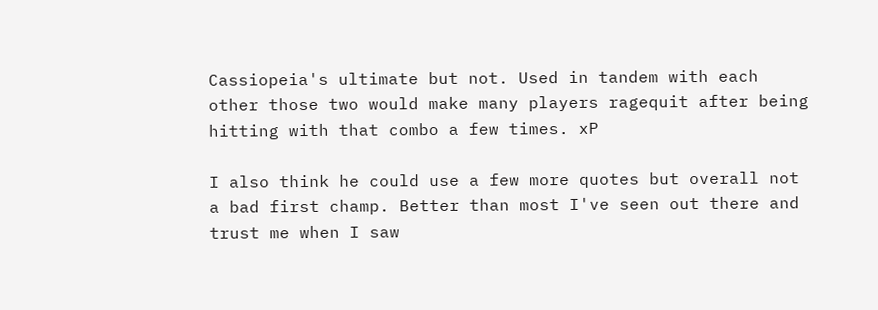Cassiopeia's ultimate but not. Used in tandem with each other those two would make many players ragequit after being hitting with that combo a few times. xP

I also think he could use a few more quotes but overall not a bad first champ. Better than most I've seen out there and trust me when I saw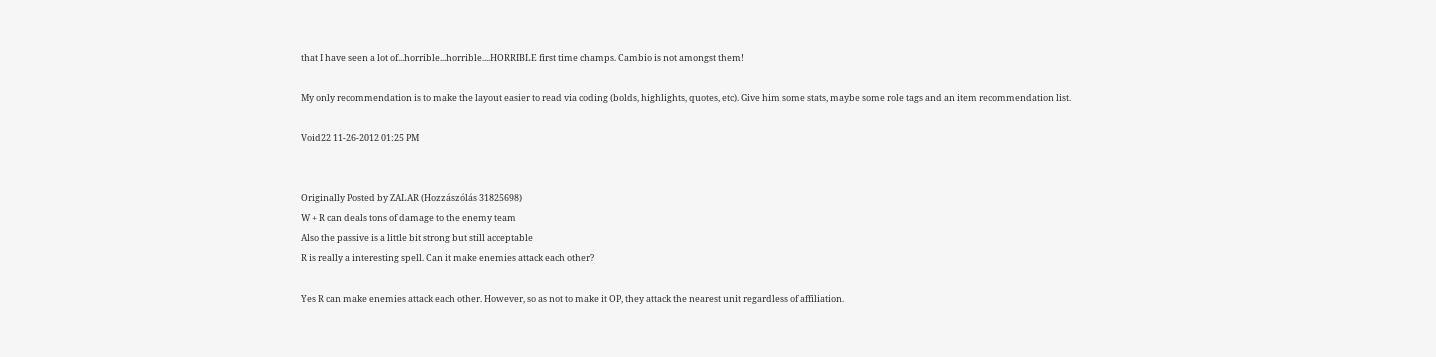that I have seen a lot of...horrible...horrible....HORRIBLE first time champs. Cambio is not amongst them!

My only recommendation is to make the layout easier to read via coding (bolds, highlights, quotes, etc). Give him some stats, maybe some role tags and an item recommendation list.

Void22 11-26-2012 01:25 PM


Originally Posted by ZALAR (Hozzászólás 31825698)
W + R can deals tons of damage to the enemy team
Also the passive is a little bit strong but still acceptable
R is really a interesting spell. Can it make enemies attack each other?

Yes R can make enemies attack each other. However, so as not to make it OP, they attack the nearest unit regardless of affiliation.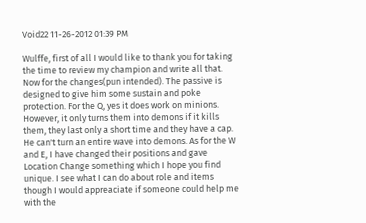Void22 11-26-2012 01:39 PM

Wulffe, first of all I would like to thank you for taking the time to review my champion and write all that. Now for the changes(pun intended). The passive is designed to give him some sustain and poke protection. For the Q, yes it does work on minions. However, it only turns them into demons if it kills them, they last only a short time and they have a cap. He can't turn an entire wave into demons. As for the W and E, I have changed their positions and gave Location Change something which I hope you find unique. I see what I can do about role and items though I would appreaciate if someone could help me with the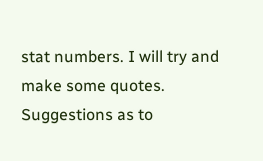stat numbers. I will try and make some quotes. Suggestions as to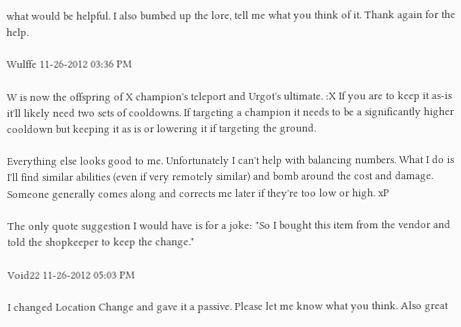what would be helpful. I also bumbed up the lore, tell me what you think of it. Thank again for the help.

Wulffe 11-26-2012 03:36 PM

W is now the offspring of X champion's teleport and Urgot's ultimate. :X If you are to keep it as-is it'll likely need two sets of cooldowns. If targeting a champion it needs to be a significantly higher cooldown but keeping it as is or lowering it if targeting the ground.

Everything else looks good to me. Unfortunately I can't help with balancing numbers. What I do is I'll find similar abilities (even if very remotely similar) and bomb around the cost and damage. Someone generally comes along and corrects me later if they're too low or high. xP

The only quote suggestion I would have is for a joke: "So I bought this item from the vendor and told the shopkeeper to keep the change."

Void22 11-26-2012 05:03 PM

I changed Location Change and gave it a passive. Please let me know what you think. Also great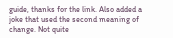guide, thanks for the link. Also added a joke that used the second meaning of change. Not quite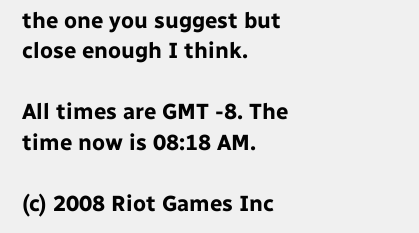the one you suggest but close enough I think.

All times are GMT -8. The time now is 08:18 AM.

(c) 2008 Riot Games Inc